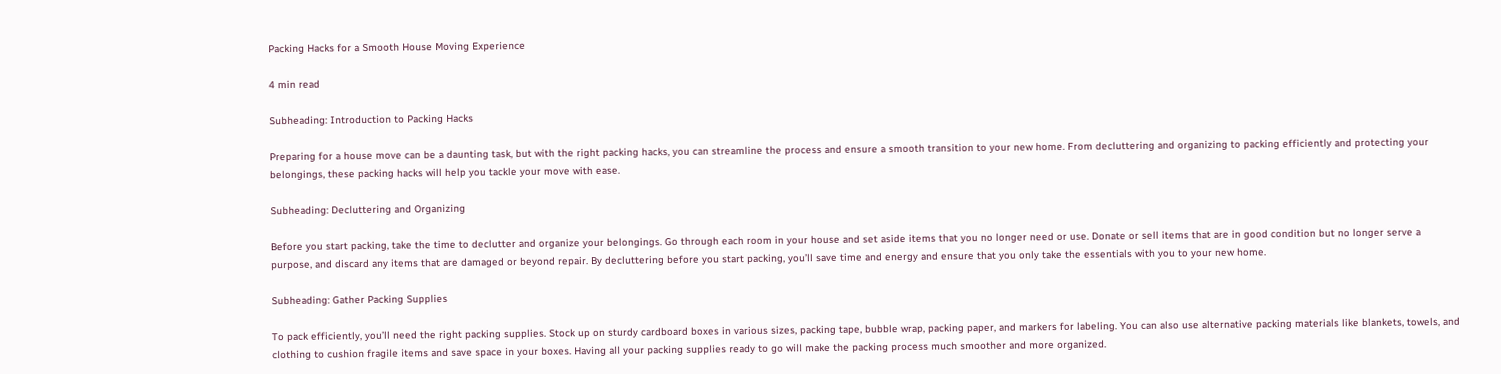Packing Hacks for a Smooth House Moving Experience

4 min read

Subheading: Introduction to Packing Hacks

Preparing for a house move can be a daunting task, but with the right packing hacks, you can streamline the process and ensure a smooth transition to your new home. From decluttering and organizing to packing efficiently and protecting your belongings, these packing hacks will help you tackle your move with ease.

Subheading: Decluttering and Organizing

Before you start packing, take the time to declutter and organize your belongings. Go through each room in your house and set aside items that you no longer need or use. Donate or sell items that are in good condition but no longer serve a purpose, and discard any items that are damaged or beyond repair. By decluttering before you start packing, you’ll save time and energy and ensure that you only take the essentials with you to your new home.

Subheading: Gather Packing Supplies

To pack efficiently, you’ll need the right packing supplies. Stock up on sturdy cardboard boxes in various sizes, packing tape, bubble wrap, packing paper, and markers for labeling. You can also use alternative packing materials like blankets, towels, and clothing to cushion fragile items and save space in your boxes. Having all your packing supplies ready to go will make the packing process much smoother and more organized.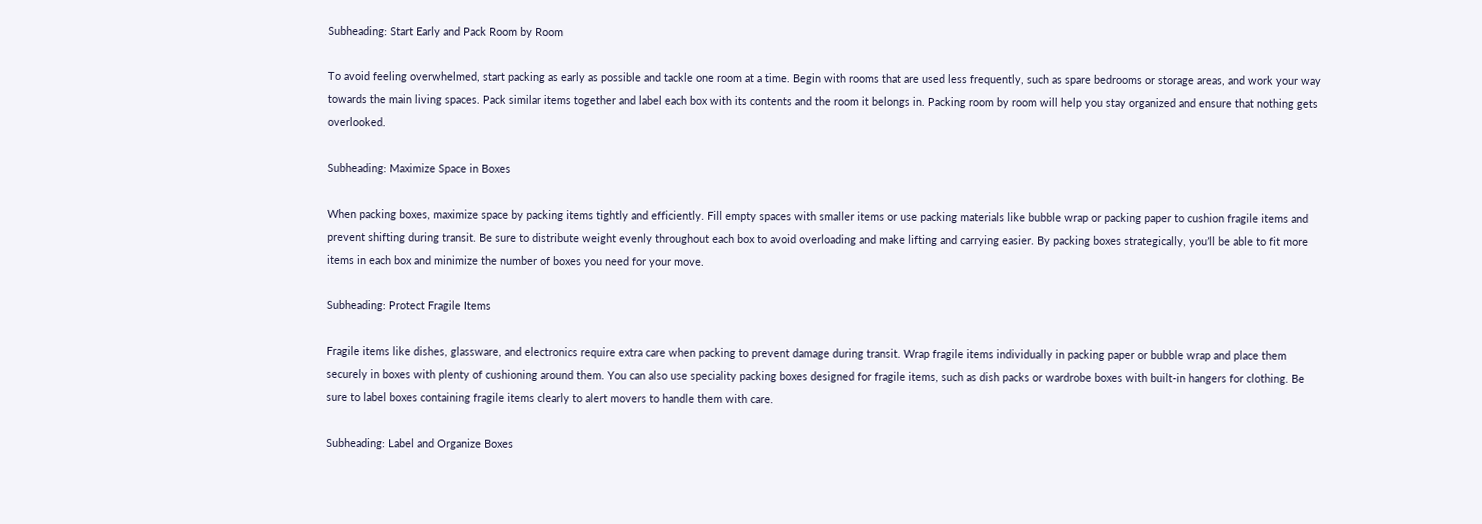Subheading: Start Early and Pack Room by Room

To avoid feeling overwhelmed, start packing as early as possible and tackle one room at a time. Begin with rooms that are used less frequently, such as spare bedrooms or storage areas, and work your way towards the main living spaces. Pack similar items together and label each box with its contents and the room it belongs in. Packing room by room will help you stay organized and ensure that nothing gets overlooked.

Subheading: Maximize Space in Boxes

When packing boxes, maximize space by packing items tightly and efficiently. Fill empty spaces with smaller items or use packing materials like bubble wrap or packing paper to cushion fragile items and prevent shifting during transit. Be sure to distribute weight evenly throughout each box to avoid overloading and make lifting and carrying easier. By packing boxes strategically, you’ll be able to fit more items in each box and minimize the number of boxes you need for your move.

Subheading: Protect Fragile Items

Fragile items like dishes, glassware, and electronics require extra care when packing to prevent damage during transit. Wrap fragile items individually in packing paper or bubble wrap and place them securely in boxes with plenty of cushioning around them. You can also use speciality packing boxes designed for fragile items, such as dish packs or wardrobe boxes with built-in hangers for clothing. Be sure to label boxes containing fragile items clearly to alert movers to handle them with care.

Subheading: Label and Organize Boxes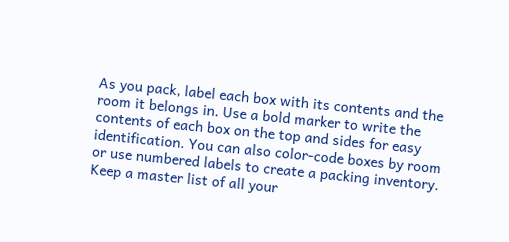As you pack, label each box with its contents and the room it belongs in. Use a bold marker to write the contents of each box on the top and sides for easy identification. You can also color-code boxes by room or use numbered labels to create a packing inventory. Keep a master list of all your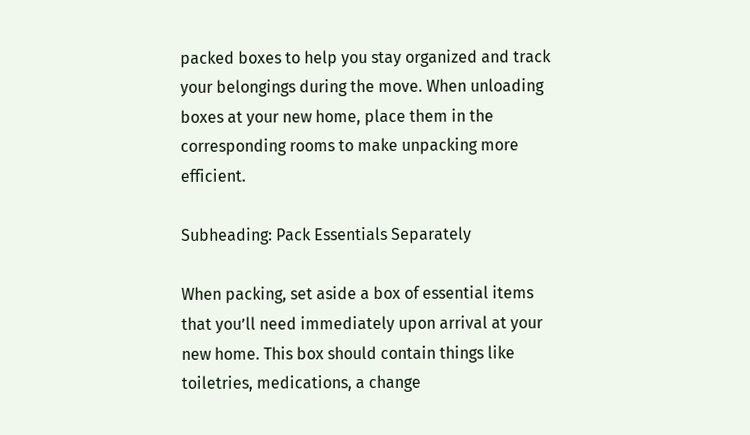packed boxes to help you stay organized and track your belongings during the move. When unloading boxes at your new home, place them in the corresponding rooms to make unpacking more efficient.

Subheading: Pack Essentials Separately

When packing, set aside a box of essential items that you’ll need immediately upon arrival at your new home. This box should contain things like toiletries, medications, a change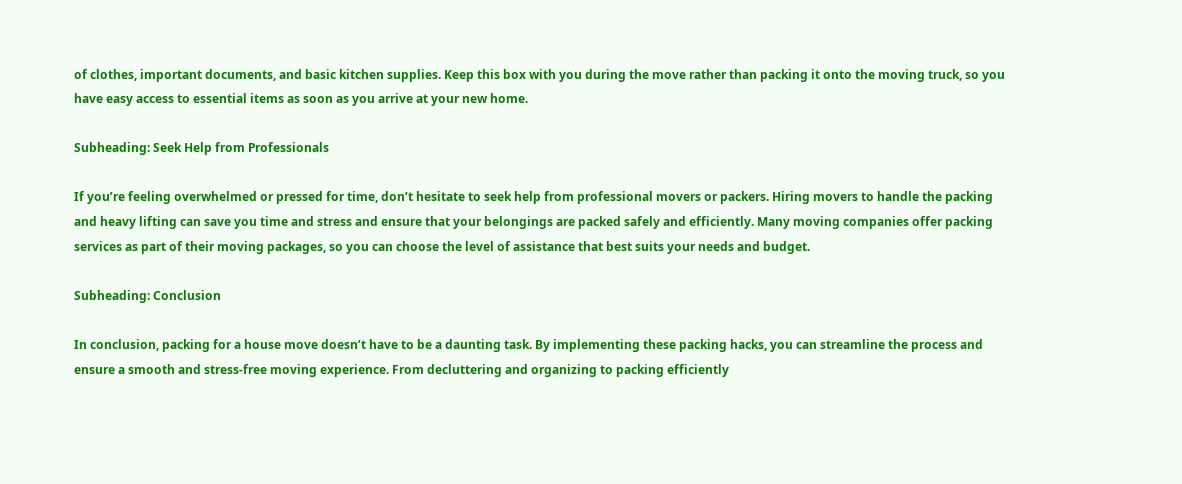of clothes, important documents, and basic kitchen supplies. Keep this box with you during the move rather than packing it onto the moving truck, so you have easy access to essential items as soon as you arrive at your new home.

Subheading: Seek Help from Professionals

If you’re feeling overwhelmed or pressed for time, don’t hesitate to seek help from professional movers or packers. Hiring movers to handle the packing and heavy lifting can save you time and stress and ensure that your belongings are packed safely and efficiently. Many moving companies offer packing services as part of their moving packages, so you can choose the level of assistance that best suits your needs and budget.

Subheading: Conclusion

In conclusion, packing for a house move doesn’t have to be a daunting task. By implementing these packing hacks, you can streamline the process and ensure a smooth and stress-free moving experience. From decluttering and organizing to packing efficiently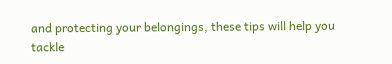and protecting your belongings, these tips will help you tackle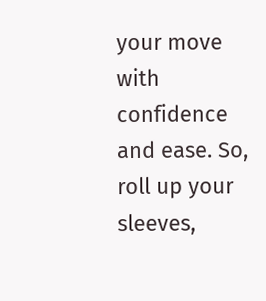your move with confidence and ease. So, roll up your sleeves,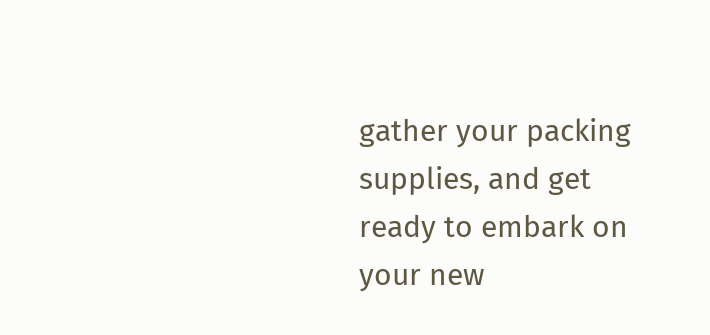gather your packing supplies, and get ready to embark on your new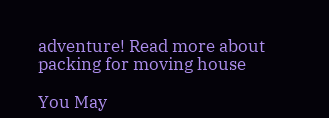adventure! Read more about packing for moving house

You May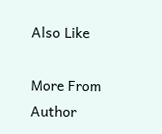Also Like

More From Author